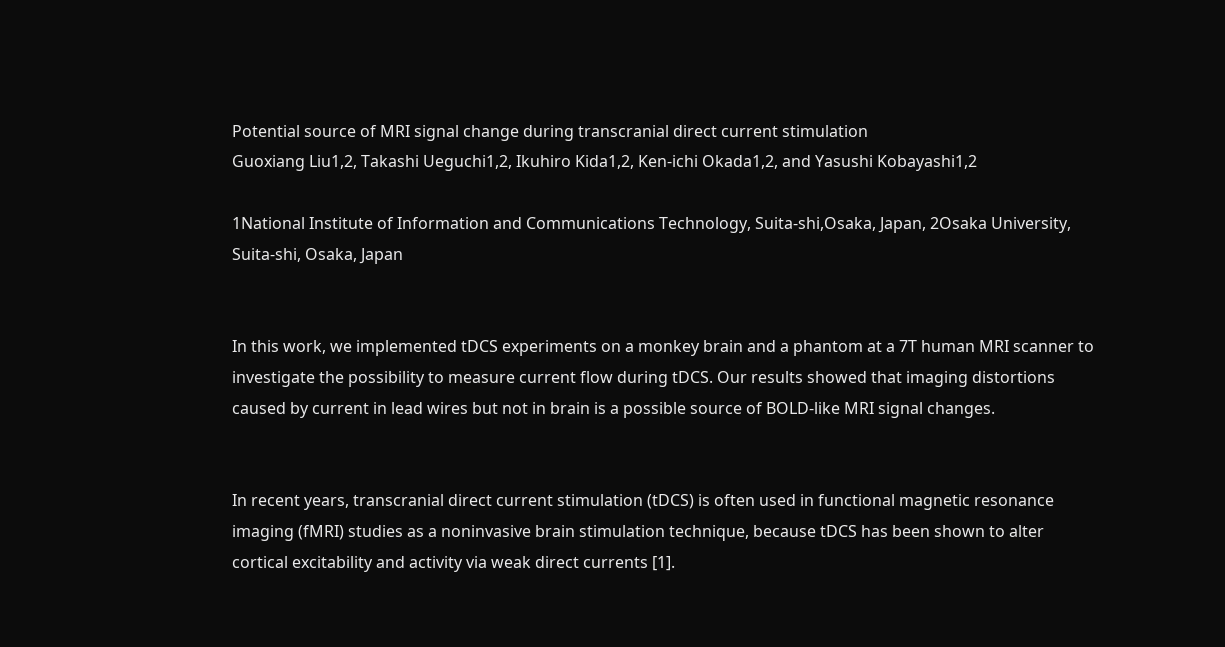Potential source of MRI signal change during transcranial direct current stimulation
Guoxiang Liu1,2, Takashi Ueguchi1,2, Ikuhiro Kida1,2, Ken-ichi Okada1,2, and Yasushi Kobayashi1,2

1National Institute of Information and Communications Technology, Suita-shi,Osaka, Japan, 2Osaka University, Suita-shi, Osaka, Japan


In this work, we implemented tDCS experiments on a monkey brain and a phantom at a 7T human MRI scanner to investigate the possibility to measure current flow during tDCS. Our results showed that imaging distortions caused by current in lead wires but not in brain is a possible source of BOLD-like MRI signal changes.


In recent years, transcranial direct current stimulation (tDCS) is often used in functional magnetic resonance imaging (fMRI) studies as a noninvasive brain stimulation technique, because tDCS has been shown to alter cortical excitability and activity via weak direct currents [1].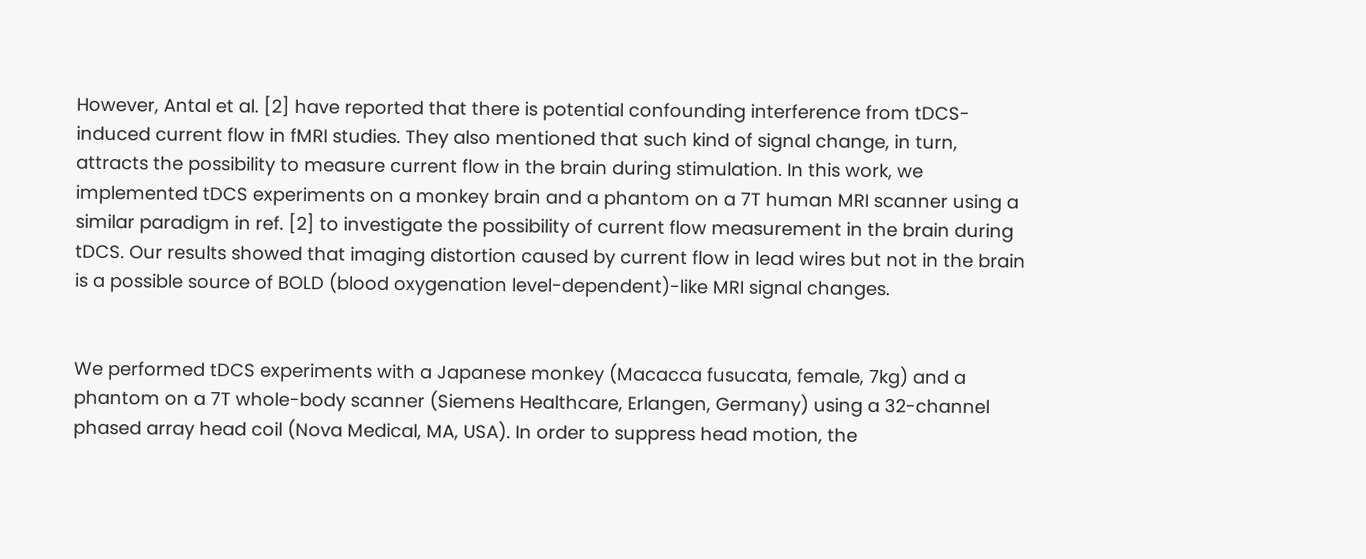However, Antal et al. [2] have reported that there is potential confounding interference from tDCS-induced current flow in fMRI studies. They also mentioned that such kind of signal change, in turn, attracts the possibility to measure current flow in the brain during stimulation. In this work, we implemented tDCS experiments on a monkey brain and a phantom on a 7T human MRI scanner using a similar paradigm in ref. [2] to investigate the possibility of current flow measurement in the brain during tDCS. Our results showed that imaging distortion caused by current flow in lead wires but not in the brain is a possible source of BOLD (blood oxygenation level-dependent)-like MRI signal changes.


We performed tDCS experiments with a Japanese monkey (Macacca fusucata, female, 7kg) and a phantom on a 7T whole-body scanner (Siemens Healthcare, Erlangen, Germany) using a 32-channel phased array head coil (Nova Medical, MA, USA). In order to suppress head motion, the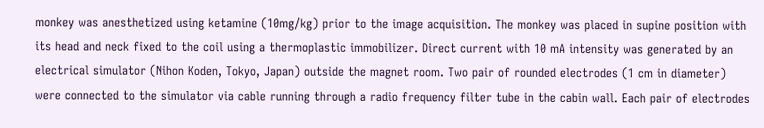monkey was anesthetized using ketamine (10mg/kg) prior to the image acquisition. The monkey was placed in supine position with its head and neck fixed to the coil using a thermoplastic immobilizer. Direct current with 10 mA intensity was generated by an electrical simulator (Nihon Koden, Tokyo, Japan) outside the magnet room. Two pair of rounded electrodes (1 cm in diameter) were connected to the simulator via cable running through a radio frequency filter tube in the cabin wall. Each pair of electrodes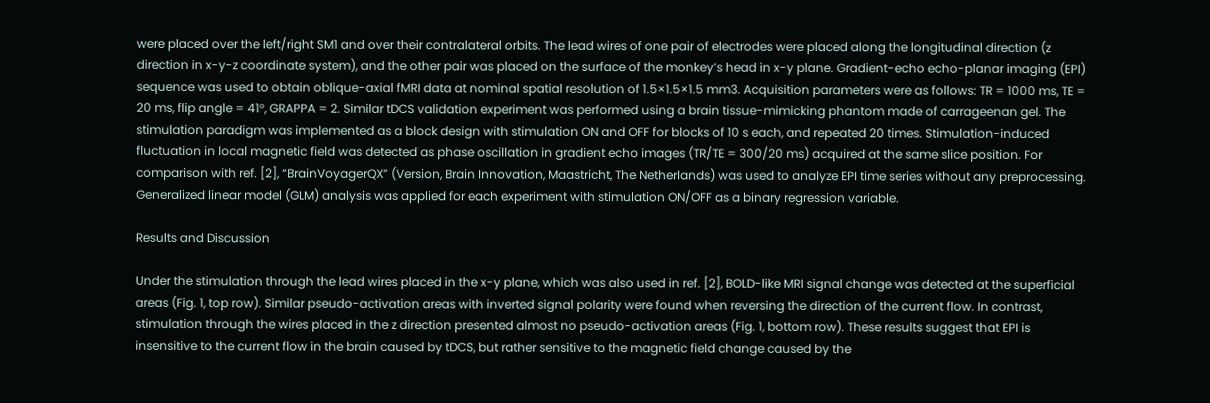were placed over the left/right SM1 and over their contralateral orbits. The lead wires of one pair of electrodes were placed along the longitudinal direction (z direction in x-y-z coordinate system), and the other pair was placed on the surface of the monkey’s head in x-y plane. Gradient-echo echo-planar imaging (EPI) sequence was used to obtain oblique-axial fMRI data at nominal spatial resolution of 1.5×1.5×1.5 mm3. Acquisition parameters were as follows: TR = 1000 ms, TE = 20 ms, flip angle = 41°, GRAPPA = 2. Similar tDCS validation experiment was performed using a brain tissue-mimicking phantom made of carrageenan gel. The stimulation paradigm was implemented as a block design with stimulation ON and OFF for blocks of 10 s each, and repeated 20 times. Stimulation-induced fluctuation in local magnetic field was detected as phase oscillation in gradient echo images (TR/TE = 300/20 ms) acquired at the same slice position. For comparison with ref. [2], “BrainVoyagerQX” (Version, Brain Innovation, Maastricht, The Netherlands) was used to analyze EPI time series without any preprocessing. Generalized linear model (GLM) analysis was applied for each experiment with stimulation ON/OFF as a binary regression variable.

Results and Discussion

Under the stimulation through the lead wires placed in the x-y plane, which was also used in ref. [2], BOLD-like MRI signal change was detected at the superficial areas (Fig. 1, top row). Similar pseudo-activation areas with inverted signal polarity were found when reversing the direction of the current flow. In contrast, stimulation through the wires placed in the z direction presented almost no pseudo-activation areas (Fig. 1, bottom row). These results suggest that EPI is insensitive to the current flow in the brain caused by tDCS, but rather sensitive to the magnetic field change caused by the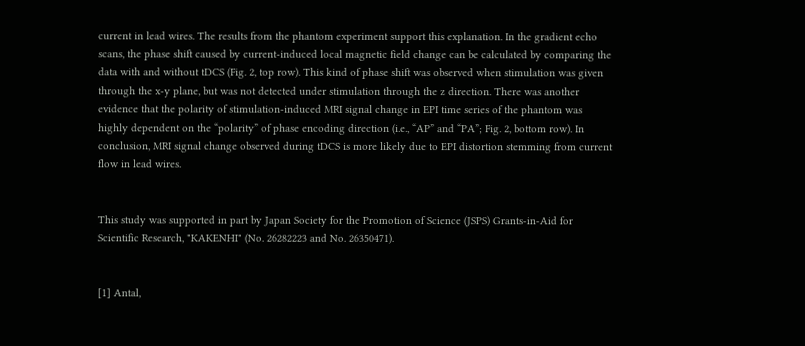current in lead wires. The results from the phantom experiment support this explanation. In the gradient echo scans, the phase shift caused by current-induced local magnetic field change can be calculated by comparing the data with and without tDCS (Fig. 2, top row). This kind of phase shift was observed when stimulation was given through the x-y plane, but was not detected under stimulation through the z direction. There was another evidence that the polarity of stimulation-induced MRI signal change in EPI time series of the phantom was highly dependent on the “polarity” of phase encoding direction (i.e., “AP” and “PA”; Fig. 2, bottom row). In conclusion, MRI signal change observed during tDCS is more likely due to EPI distortion stemming from current flow in lead wires.


This study was supported in part by Japan Society for the Promotion of Science (JSPS) Grants-in-Aid for Scientific Research, "KAKENHI" (No. 26282223 and No. 26350471).


[1] Antal,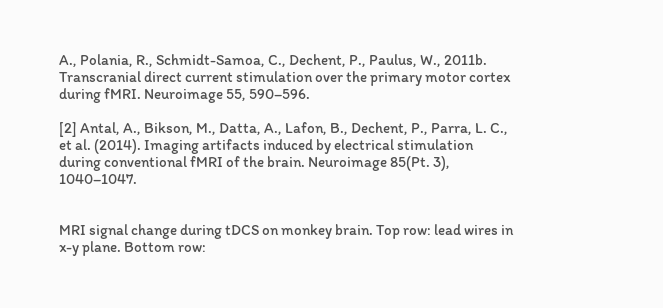A., Polania, R., Schmidt-Samoa, C., Dechent, P., Paulus, W., 2011b. Transcranial direct current stimulation over the primary motor cortex during fMRI. Neuroimage 55, 590–596.

[2] Antal, A., Bikson, M., Datta, A., Lafon, B., Dechent, P., Parra, L. C., et al. (2014). Imaging artifacts induced by electrical stimulation during conventional fMRI of the brain. Neuroimage 85(Pt. 3), 1040–1047.


MRI signal change during tDCS on monkey brain. Top row: lead wires in x-y plane. Bottom row: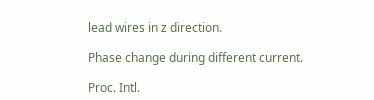lead wires in z direction.

Phase change during different current.

Proc. Intl.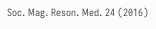Soc. Mag. Reson. Med. 24 (2016)